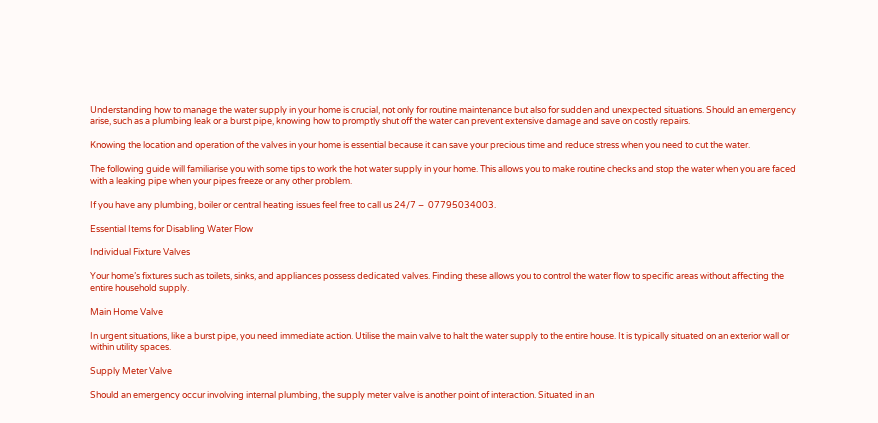Understanding how to manage the water supply in your home is crucial, not only for routine maintenance but also for sudden and unexpected situations. Should an emergency arise, such as a plumbing leak or a burst pipe, knowing how to promptly shut off the water can prevent extensive damage and save on costly repairs.

Knowing the location and operation of the valves in your home is essential because it can save your precious time and reduce stress when you need to cut the water.

The following guide will familiarise you with some tips to work the hot water supply in your home. This allows you to make routine checks and stop the water when you are faced with a leaking pipe when your pipes freeze or any other problem.

If you have any plumbing, boiler or central heating issues feel free to call us 24/7 –  07795034003.

Essential Items for Disabling Water Flow

Individual Fixture Valves

Your home’s fixtures such as toilets, sinks, and appliances possess dedicated valves. Finding these allows you to control the water flow to specific areas without affecting the entire household supply.

Main Home Valve

In urgent situations, like a burst pipe, you need immediate action. Utilise the main valve to halt the water supply to the entire house. It is typically situated on an exterior wall or within utility spaces.

Supply Meter Valve

Should an emergency occur involving internal plumbing, the supply meter valve is another point of interaction. Situated in an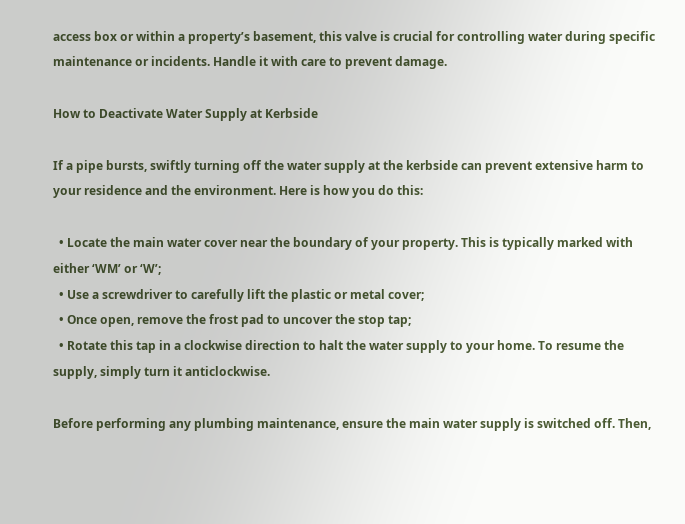access box or within a property’s basement, this valve is crucial for controlling water during specific maintenance or incidents. Handle it with care to prevent damage.

How to Deactivate Water Supply at Kerbside

If a pipe bursts, swiftly turning off the water supply at the kerbside can prevent extensive harm to your residence and the environment. Here is how you do this:

  • Locate the main water cover near the boundary of your property. This is typically marked with either ‘WM’ or ‘W’;
  • Use a screwdriver to carefully lift the plastic or metal cover;
  • Once open, remove the frost pad to uncover the stop tap;
  • Rotate this tap in a clockwise direction to halt the water supply to your home. To resume the supply, simply turn it anticlockwise.

Before performing any plumbing maintenance, ensure the main water supply is switched off. Then,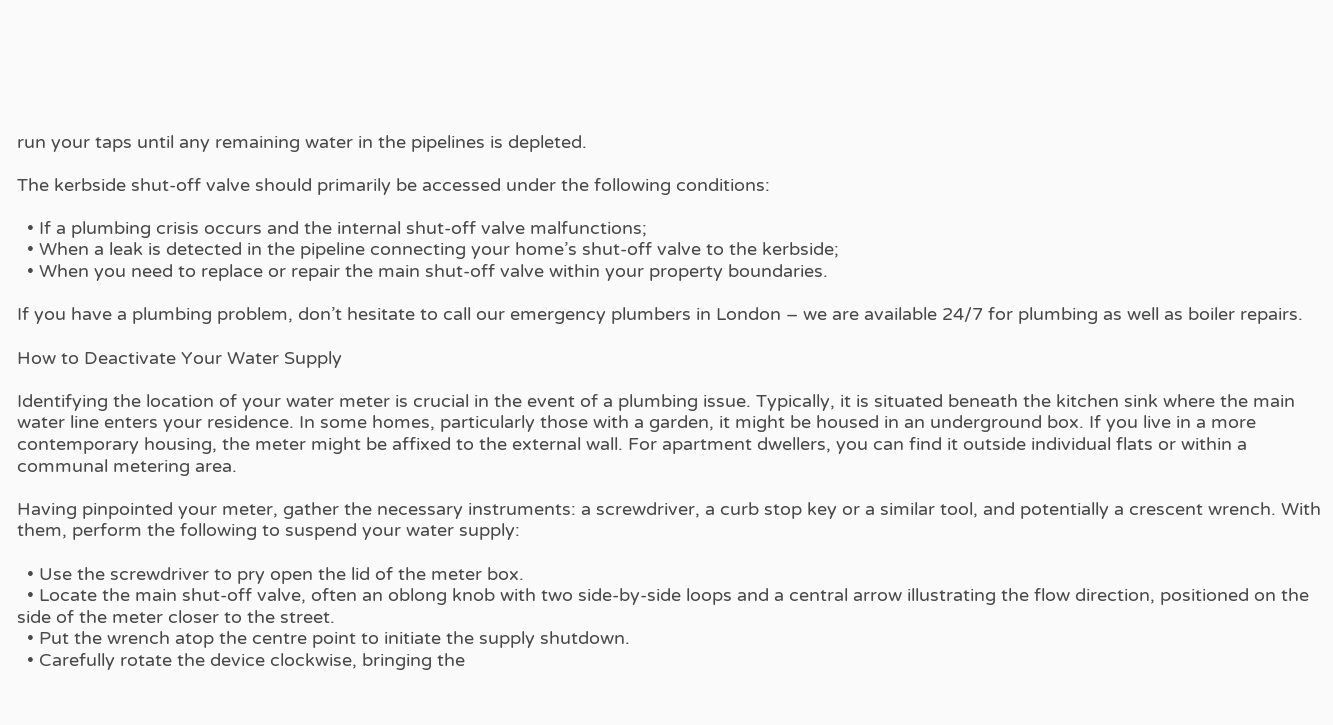run your taps until any remaining water in the pipelines is depleted.

The kerbside shut-off valve should primarily be accessed under the following conditions:

  • If a plumbing crisis occurs and the internal shut-off valve malfunctions;
  • When a leak is detected in the pipeline connecting your home’s shut-off valve to the kerbside;
  • When you need to replace or repair the main shut-off valve within your property boundaries.

If you have a plumbing problem, don’t hesitate to call our emergency plumbers in London – we are available 24/7 for plumbing as well as boiler repairs.

How to Deactivate Your Water Supply

Identifying the location of your water meter is crucial in the event of a plumbing issue. Typically, it is situated beneath the kitchen sink where the main water line enters your residence. In some homes, particularly those with a garden, it might be housed in an underground box. If you live in a more contemporary housing, the meter might be affixed to the external wall. For apartment dwellers, you can find it outside individual flats or within a communal metering area.

Having pinpointed your meter, gather the necessary instruments: a screwdriver, a curb stop key or a similar tool, and potentially a crescent wrench. With them, perform the following to suspend your water supply:

  • Use the screwdriver to pry open the lid of the meter box.
  • Locate the main shut-off valve, often an oblong knob with two side-by-side loops and a central arrow illustrating the flow direction, positioned on the side of the meter closer to the street.
  • Put the wrench atop the centre point to initiate the supply shutdown.
  • Carefully rotate the device clockwise, bringing the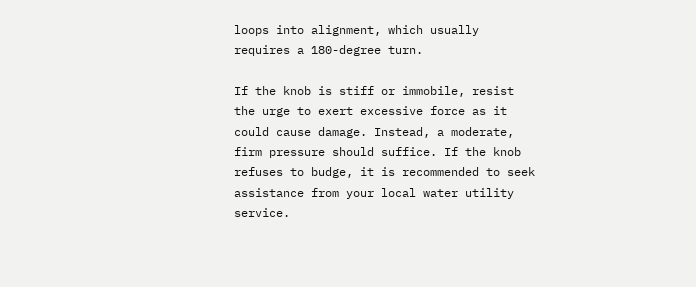loops into alignment, which usually requires a 180-degree turn.

If the knob is stiff or immobile, resist the urge to exert excessive force as it could cause damage. Instead, a moderate, firm pressure should suffice. If the knob refuses to budge, it is recommended to seek assistance from your local water utility service.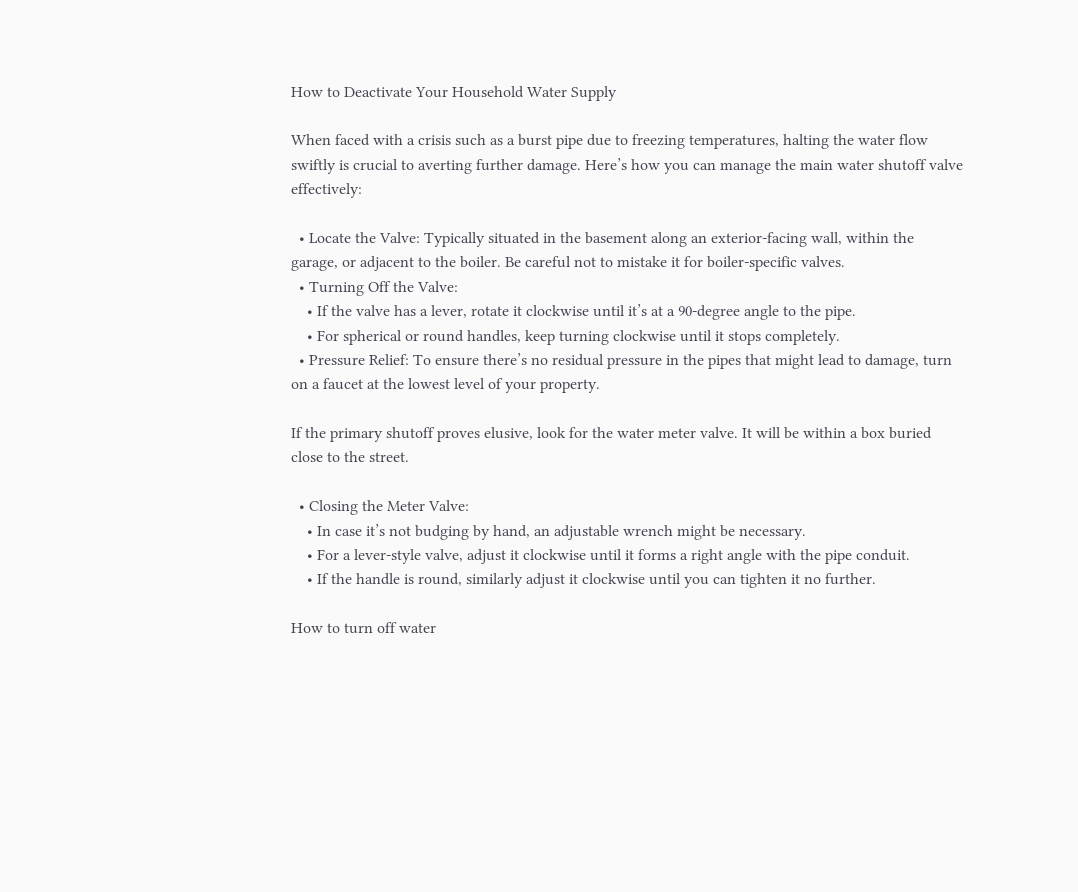How to Deactivate Your Household Water Supply

When faced with a crisis such as a burst pipe due to freezing temperatures, halting the water flow swiftly is crucial to averting further damage. Here’s how you can manage the main water shutoff valve effectively:

  • Locate the Valve: Typically situated in the basement along an exterior-facing wall, within the garage, or adjacent to the boiler. Be careful not to mistake it for boiler-specific valves.
  • Turning Off the Valve:
    • If the valve has a lever, rotate it clockwise until it’s at a 90-degree angle to the pipe.
    • For spherical or round handles, keep turning clockwise until it stops completely.
  • Pressure Relief: To ensure there’s no residual pressure in the pipes that might lead to damage, turn on a faucet at the lowest level of your property.

If the primary shutoff proves elusive, look for the water meter valve. It will be within a box buried close to the street.

  • Closing the Meter Valve:
    • In case it’s not budging by hand, an adjustable wrench might be necessary.
    • For a lever-style valve, adjust it clockwise until it forms a right angle with the pipe conduit.
    • If the handle is round, similarly adjust it clockwise until you can tighten it no further.

How to turn off water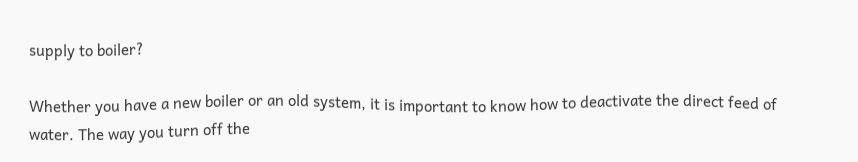supply to boiler?

Whether you have a new boiler or an old system, it is important to know how to deactivate the direct feed of water. The way you turn off the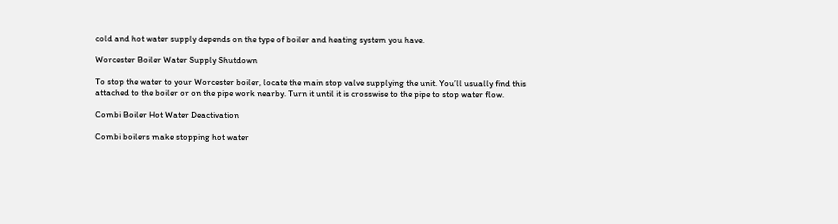cold and hot water supply depends on the type of boiler and heating system you have.

Worcester Boiler Water Supply Shutdown

To stop the water to your Worcester boiler, locate the main stop valve supplying the unit. You’ll usually find this attached to the boiler or on the pipe work nearby. Turn it until it is crosswise to the pipe to stop water flow.

Combi Boiler Hot Water Deactivation

Combi boilers make stopping hot water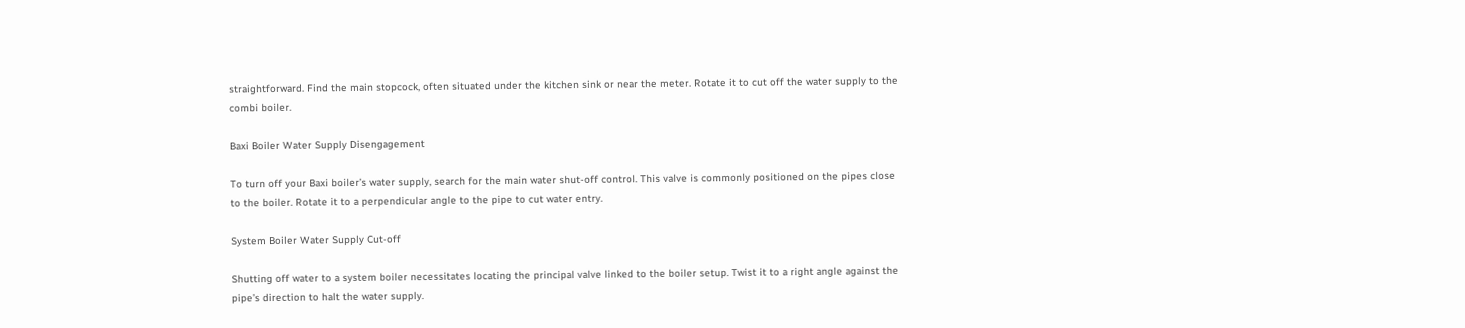straightforward. Find the main stopcock, often situated under the kitchen sink or near the meter. Rotate it to cut off the water supply to the combi boiler.

Baxi Boiler Water Supply Disengagement

To turn off your Baxi boiler’s water supply, search for the main water shut-off control. This valve is commonly positioned on the pipes close to the boiler. Rotate it to a perpendicular angle to the pipe to cut water entry.

System Boiler Water Supply Cut-off

Shutting off water to a system boiler necessitates locating the principal valve linked to the boiler setup. Twist it to a right angle against the pipe’s direction to halt the water supply.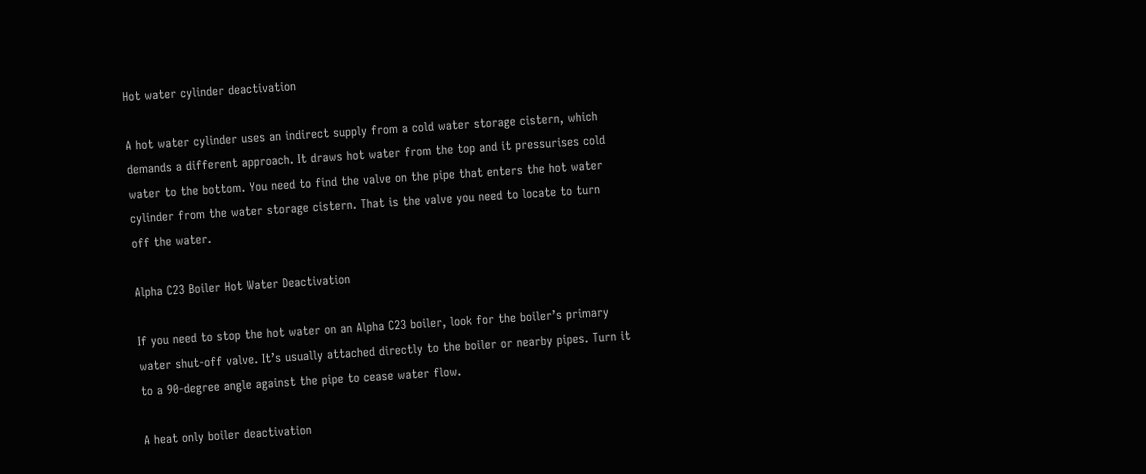Hot water cylinder deactivation

A hot water cylinder uses an indirect supply from a cold water storage cistern, which demands a different approach. It draws hot water from the top and it pressurises cold water to the bottom. You need to find the valve on the pipe that enters the hot water cylinder from the water storage cistern. That is the valve you need to locate to turn off the water.

Alpha C23 Boiler Hot Water Deactivation

If you need to stop the hot water on an Alpha C23 boiler, look for the boiler’s primary water shut-off valve. It’s usually attached directly to the boiler or nearby pipes. Turn it to a 90-degree angle against the pipe to cease water flow.

A heat only boiler deactivation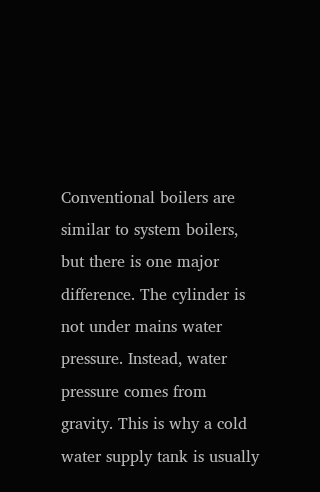Conventional boilers are similar to system boilers, but there is one major difference. The cylinder is not under mains water pressure. Instead, water pressure comes from gravity. This is why a cold water supply tank is usually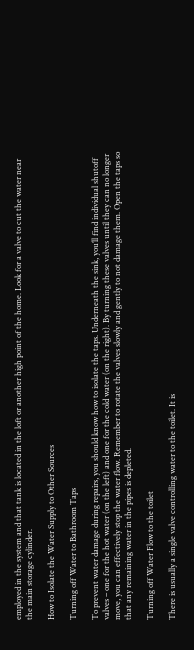employed in the system and that tank is located in the loft or another high point of the home. Look for a valve to cut the water near the main storage cylinder.

How to Isolate the Water Supply to Other Sources

Turning off Water to Bathroom Taps

To prevent water damage during repairs, you should know how to isolate the taps. Underneath the sink, you’ll find individual shutoff valves – one for the hot water (on the left) and one for the cold water (on the right). By turning these valves until they can no longer move, you can effectively stop the water flow. Remember to rotate the valves slowly and gently to not damage them. Open the taps so that any remaining water in the pipes is depleted.

Turning off Water Flow to the toilet

There is usually a single valve controlling water to the toilet. It is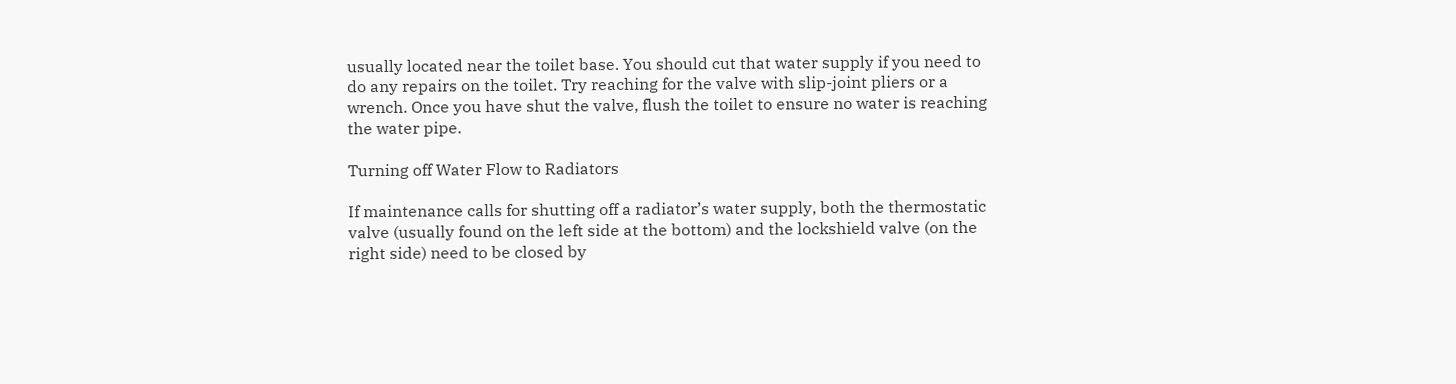usually located near the toilet base. You should cut that water supply if you need to do any repairs on the toilet. Try reaching for the valve with slip-joint pliers or a wrench. Once you have shut the valve, flush the toilet to ensure no water is reaching the water pipe.

Turning off Water Flow to Radiators

If maintenance calls for shutting off a radiator’s water supply, both the thermostatic valve (usually found on the left side at the bottom) and the lockshield valve (on the right side) need to be closed by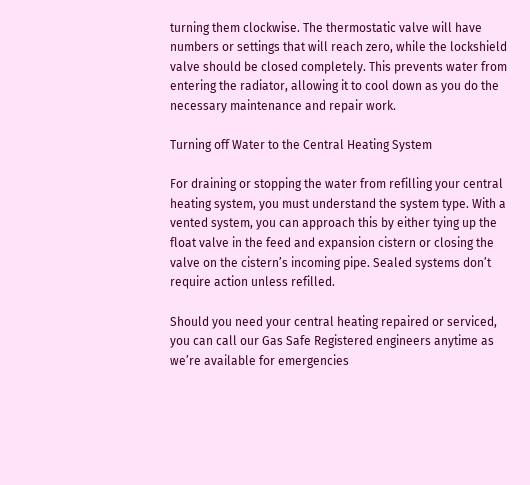turning them clockwise. The thermostatic valve will have numbers or settings that will reach zero, while the lockshield valve should be closed completely. This prevents water from entering the radiator, allowing it to cool down as you do the necessary maintenance and repair work.

Turning off Water to the Central Heating System

For draining or stopping the water from refilling your central heating system, you must understand the system type. With a vented system, you can approach this by either tying up the float valve in the feed and expansion cistern or closing the valve on the cistern’s incoming pipe. Sealed systems don’t require action unless refilled.

Should you need your central heating repaired or serviced, you can call our Gas Safe Registered engineers anytime as we’re available for emergencies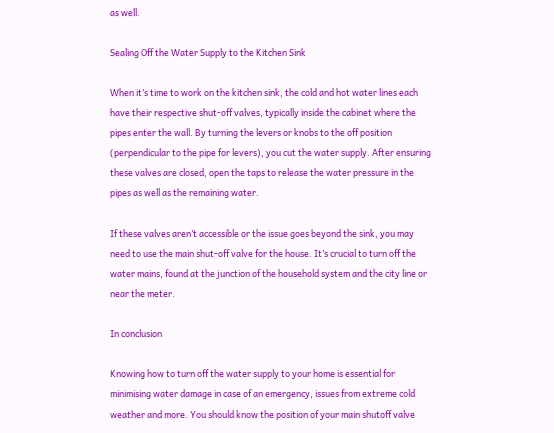as well.

Sealing Off the Water Supply to the Kitchen Sink

When it’s time to work on the kitchen sink, the cold and hot water lines each have their respective shut-off valves, typically inside the cabinet where the pipes enter the wall. By turning the levers or knobs to the off position (perpendicular to the pipe for levers), you cut the water supply. After ensuring these valves are closed, open the taps to release the water pressure in the pipes as well as the remaining water.

If these valves aren’t accessible or the issue goes beyond the sink, you may need to use the main shut-off valve for the house. It’s crucial to turn off the water mains, found at the junction of the household system and the city line or near the meter.

In conclusion

Knowing how to turn off the water supply to your home is essential for minimising water damage in case of an emergency, issues from extreme cold weather and more. You should know the position of your main shutoff valve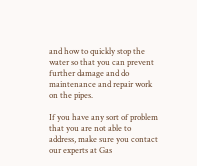and how to quickly stop the water so that you can prevent further damage and do maintenance and repair work on the pipes.

If you have any sort of problem that you are not able to address, make sure you contact our experts at Gas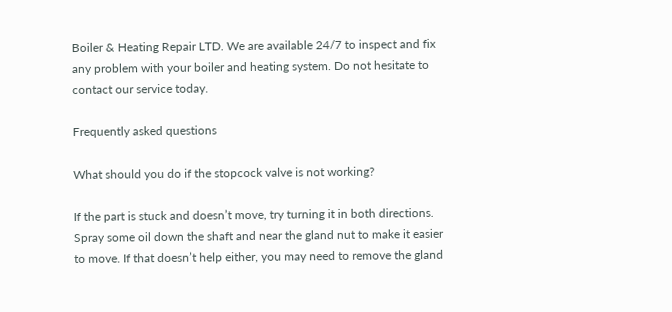Boiler & Heating Repair LTD. We are available 24/7 to inspect and fix any problem with your boiler and heating system. Do not hesitate to contact our service today.

Frequently asked questions

What should you do if the stopcock valve is not working?

If the part is stuck and doesn’t move, try turning it in both directions. Spray some oil down the shaft and near the gland nut to make it easier to move. If that doesn’t help either, you may need to remove the gland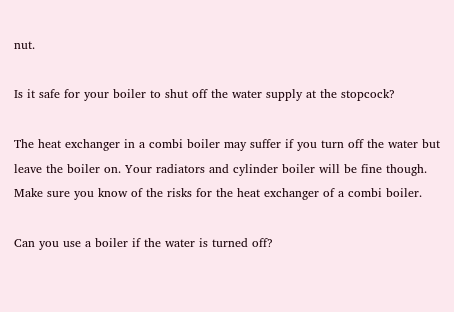nut.

Is it safe for your boiler to shut off the water supply at the stopcock?

The heat exchanger in a combi boiler may suffer if you turn off the water but leave the boiler on. Your radiators and cylinder boiler will be fine though. Make sure you know of the risks for the heat exchanger of a combi boiler.

Can you use a boiler if the water is turned off?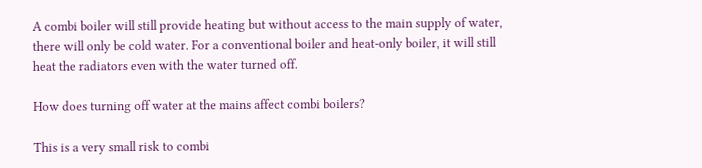A combi boiler will still provide heating but without access to the main supply of water, there will only be cold water. For a conventional boiler and heat-only boiler, it will still heat the radiators even with the water turned off.

How does turning off water at the mains affect combi boilers?

This is a very small risk to combi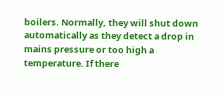boilers. Normally, they will shut down automatically as they detect a drop in mains pressure or too high a temperature. If there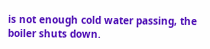is not enough cold water passing, the boiler shuts down.